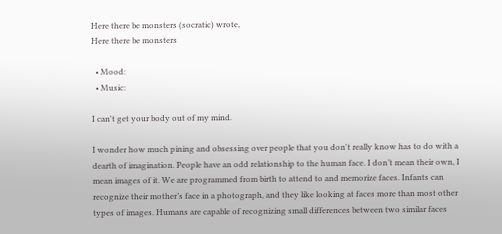Here there be monsters (socratic) wrote,
Here there be monsters

  • Mood:
  • Music:

I can't get your body out of my mind.

I wonder how much pining and obsessing over people that you don't really know has to do with a dearth of imagination. People have an odd relationship to the human face. I don’t mean their own, I mean images of it. We are programmed from birth to attend to and memorize faces. Infants can recognize their mother’s face in a photograph, and they like looking at faces more than most other types of images. Humans are capable of recognizing small differences between two similar faces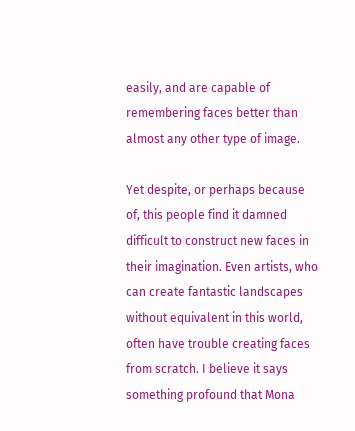easily, and are capable of remembering faces better than almost any other type of image.

Yet despite, or perhaps because of, this people find it damned difficult to construct new faces in their imagination. Even artists, who can create fantastic landscapes without equivalent in this world, often have trouble creating faces from scratch. I believe it says something profound that Mona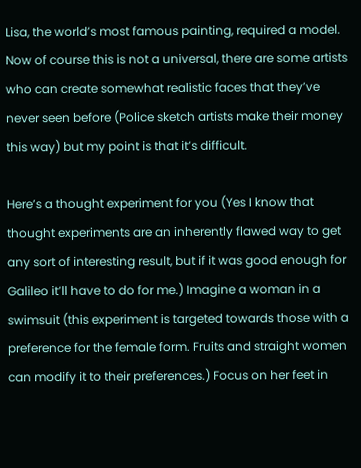Lisa, the world’s most famous painting, required a model. Now of course this is not a universal, there are some artists who can create somewhat realistic faces that they’ve never seen before (Police sketch artists make their money this way) but my point is that it’s difficult.

Here’s a thought experiment for you (Yes I know that thought experiments are an inherently flawed way to get any sort of interesting result, but if it was good enough for Galileo it’ll have to do for me.) Imagine a woman in a swimsuit (this experiment is targeted towards those with a preference for the female form. Fruits and straight women can modify it to their preferences.) Focus on her feet in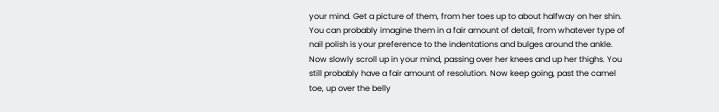your mind. Get a picture of them, from her toes up to about halfway on her shin. You can probably imagine them in a fair amount of detail, from whatever type of nail polish is your preference to the indentations and bulges around the ankle. Now slowly scroll up in your mind, passing over her knees and up her thighs. You still probably have a fair amount of resolution. Now keep going, past the camel toe, up over the belly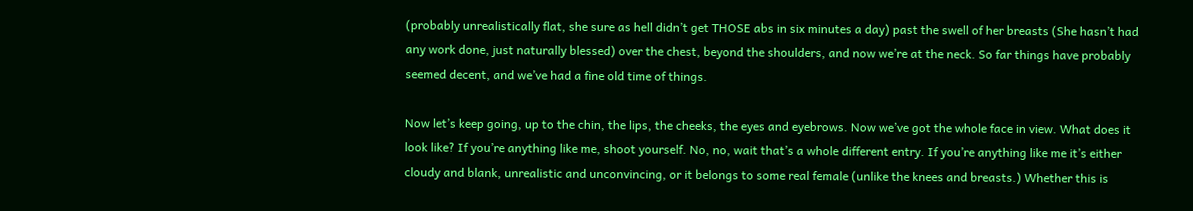(probably unrealistically flat, she sure as hell didn’t get THOSE abs in six minutes a day) past the swell of her breasts (She hasn’t had any work done, just naturally blessed) over the chest, beyond the shoulders, and now we’re at the neck. So far things have probably seemed decent, and we’ve had a fine old time of things.

Now let’s keep going, up to the chin, the lips, the cheeks, the eyes and eyebrows. Now we’ve got the whole face in view. What does it look like? If you’re anything like me, shoot yourself. No, no, wait that’s a whole different entry. If you’re anything like me it’s either cloudy and blank, unrealistic and unconvincing, or it belongs to some real female (unlike the knees and breasts.) Whether this is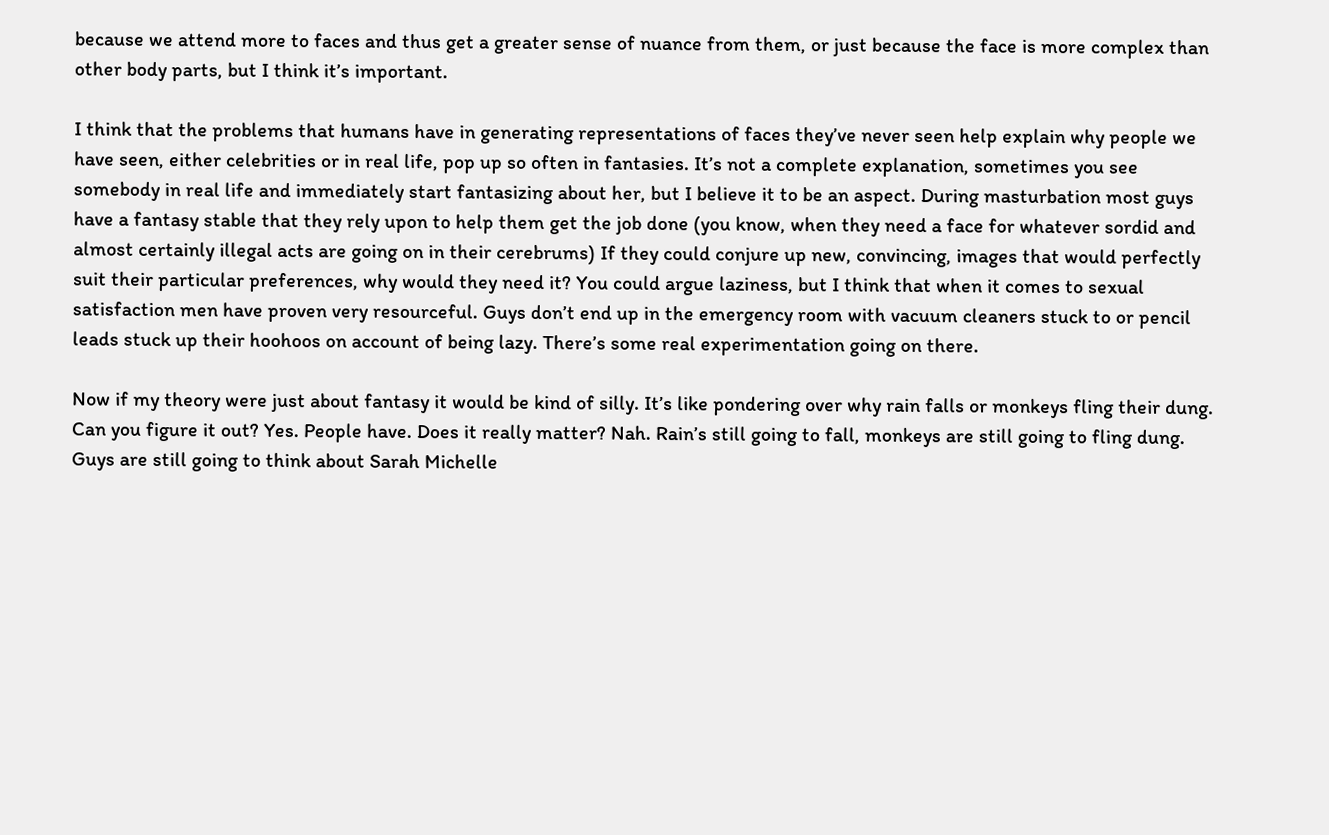because we attend more to faces and thus get a greater sense of nuance from them, or just because the face is more complex than other body parts, but I think it’s important.

I think that the problems that humans have in generating representations of faces they’ve never seen help explain why people we have seen, either celebrities or in real life, pop up so often in fantasies. It’s not a complete explanation, sometimes you see somebody in real life and immediately start fantasizing about her, but I believe it to be an aspect. During masturbation most guys have a fantasy stable that they rely upon to help them get the job done (you know, when they need a face for whatever sordid and almost certainly illegal acts are going on in their cerebrums) If they could conjure up new, convincing, images that would perfectly suit their particular preferences, why would they need it? You could argue laziness, but I think that when it comes to sexual satisfaction men have proven very resourceful. Guys don’t end up in the emergency room with vacuum cleaners stuck to or pencil leads stuck up their hoohoos on account of being lazy. There’s some real experimentation going on there.

Now if my theory were just about fantasy it would be kind of silly. It’s like pondering over why rain falls or monkeys fling their dung. Can you figure it out? Yes. People have. Does it really matter? Nah. Rain’s still going to fall, monkeys are still going to fling dung. Guys are still going to think about Sarah Michelle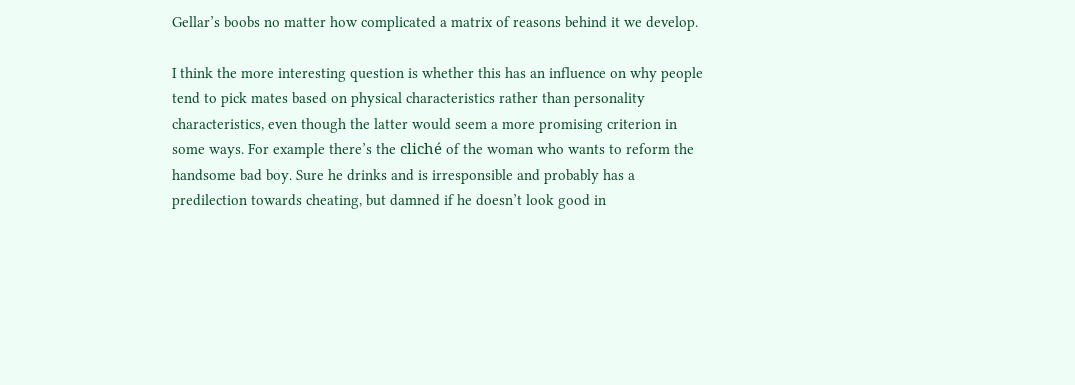Gellar’s boobs no matter how complicated a matrix of reasons behind it we develop.

I think the more interesting question is whether this has an influence on why people tend to pick mates based on physical characteristics rather than personality characteristics, even though the latter would seem a more promising criterion in some ways. For example there’s the cliché of the woman who wants to reform the handsome bad boy. Sure he drinks and is irresponsible and probably has a predilection towards cheating, but damned if he doesn’t look good in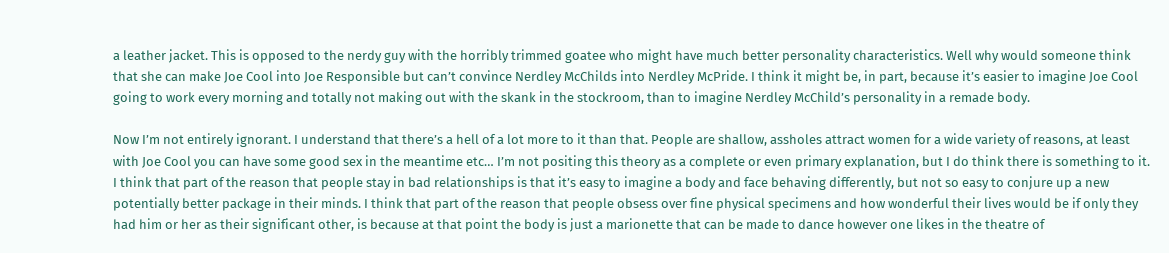a leather jacket. This is opposed to the nerdy guy with the horribly trimmed goatee who might have much better personality characteristics. Well why would someone think that she can make Joe Cool into Joe Responsible but can’t convince Nerdley McChilds into Nerdley McPride. I think it might be, in part, because it’s easier to imagine Joe Cool going to work every morning and totally not making out with the skank in the stockroom, than to imagine Nerdley McChild’s personality in a remade body.

Now I’m not entirely ignorant. I understand that there’s a hell of a lot more to it than that. People are shallow, assholes attract women for a wide variety of reasons, at least with Joe Cool you can have some good sex in the meantime etc… I’m not positing this theory as a complete or even primary explanation, but I do think there is something to it. I think that part of the reason that people stay in bad relationships is that it’s easy to imagine a body and face behaving differently, but not so easy to conjure up a new potentially better package in their minds. I think that part of the reason that people obsess over fine physical specimens and how wonderful their lives would be if only they had him or her as their significant other, is because at that point the body is just a marionette that can be made to dance however one likes in the theatre of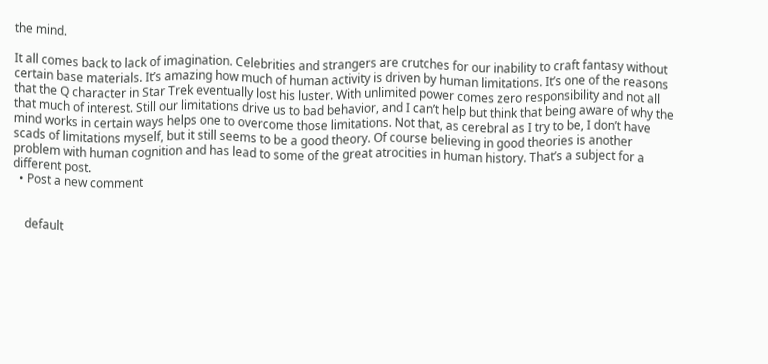the mind.

It all comes back to lack of imagination. Celebrities and strangers are crutches for our inability to craft fantasy without certain base materials. It’s amazing how much of human activity is driven by human limitations. It’s one of the reasons that the Q character in Star Trek eventually lost his luster. With unlimited power comes zero responsibility and not all that much of interest. Still our limitations drive us to bad behavior, and I can’t help but think that being aware of why the mind works in certain ways helps one to overcome those limitations. Not that, as cerebral as I try to be, I don’t have scads of limitations myself, but it still seems to be a good theory. Of course believing in good theories is another problem with human cognition and has lead to some of the great atrocities in human history. That’s a subject for a different post.
  • Post a new comment


    default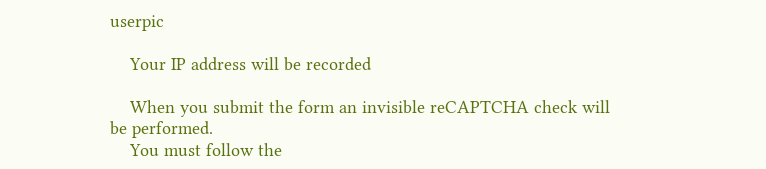userpic

    Your IP address will be recorded

    When you submit the form an invisible reCAPTCHA check will be performed.
    You must follow the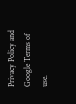Privacy Policy and Google Terms of use.